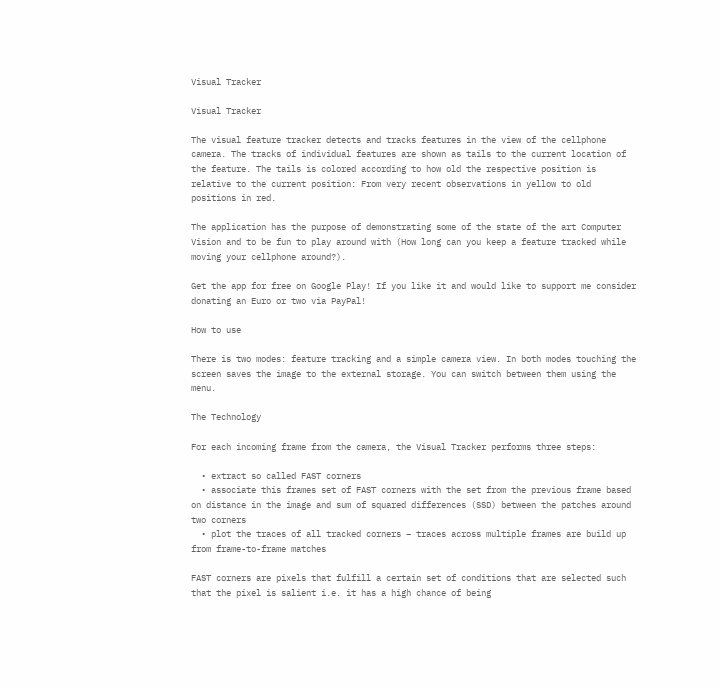Visual Tracker

Visual Tracker

The visual feature tracker detects and tracks features in the view of the cellphone camera. The tracks of individual features are shown as tails to the current location of the feature. The tails is colored according to how old the respective position is relative to the current position: From very recent observations in yellow to old positions in red.

The application has the purpose of demonstrating some of the state of the art Computer Vision and to be fun to play around with (How long can you keep a feature tracked while moving your cellphone around?).

Get the app for free on Google Play! If you like it and would like to support me consider donating an Euro or two via PayPal!

How to use

There is two modes: feature tracking and a simple camera view. In both modes touching the screen saves the image to the external storage. You can switch between them using the menu.

The Technology

For each incoming frame from the camera, the Visual Tracker performs three steps:

  • extract so called FAST corners
  • associate this frames set of FAST corners with the set from the previous frame based on distance in the image and sum of squared differences (SSD) between the patches around two corners
  • plot the traces of all tracked corners – traces across multiple frames are build up from frame-to-frame matches

FAST corners are pixels that fulfill a certain set of conditions that are selected such that the pixel is salient i.e. it has a high chance of being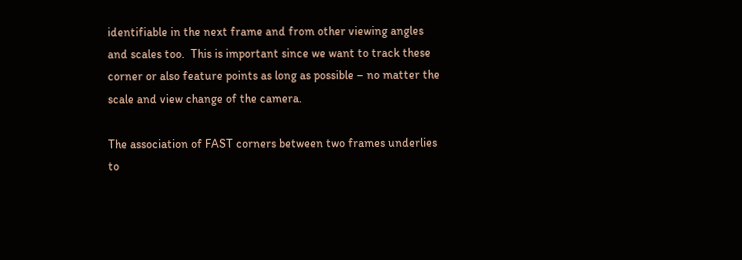identifiable in the next frame and from other viewing angles and scales too.  This is important since we want to track these corner or also feature points as long as possible – no matter the scale and view change of the camera.

The association of FAST corners between two frames underlies to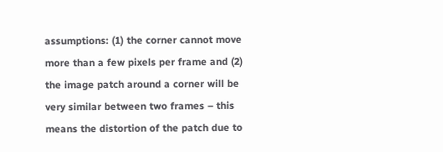assumptions: (1) the corner cannot move more than a few pixels per frame and (2) the image patch around a corner will be very similar between two frames – this means the distortion of the patch due to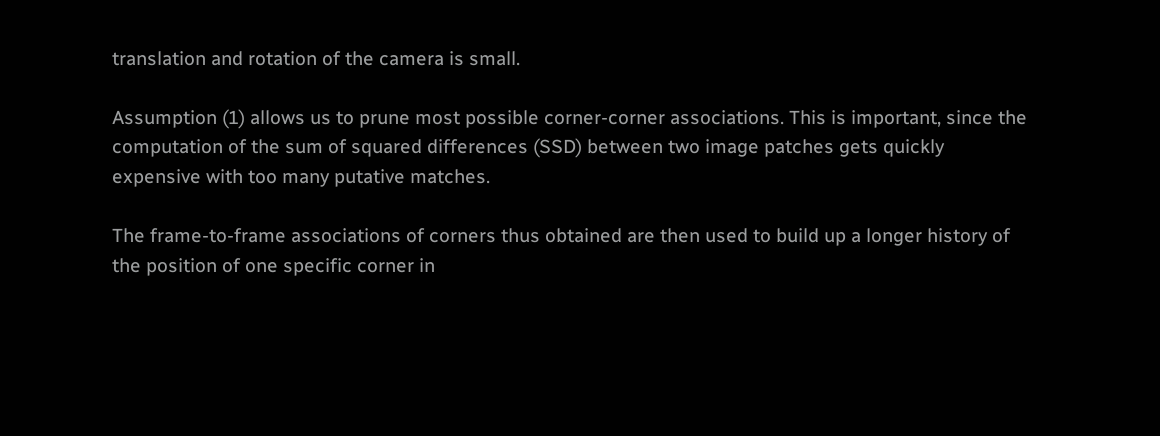translation and rotation of the camera is small.

Assumption (1) allows us to prune most possible corner-corner associations. This is important, since the computation of the sum of squared differences (SSD) between two image patches gets quickly expensive with too many putative matches.

The frame-to-frame associations of corners thus obtained are then used to build up a longer history of the position of one specific corner in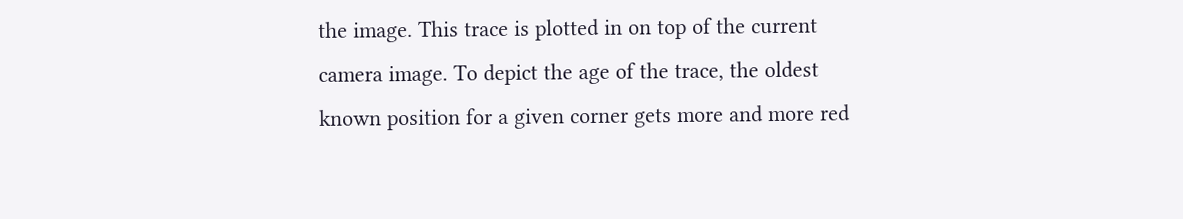the image. This trace is plotted in on top of the current camera image. To depict the age of the trace, the oldest known position for a given corner gets more and more red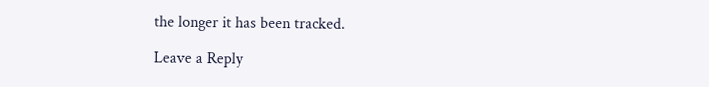the longer it has been tracked.

Leave a Reply